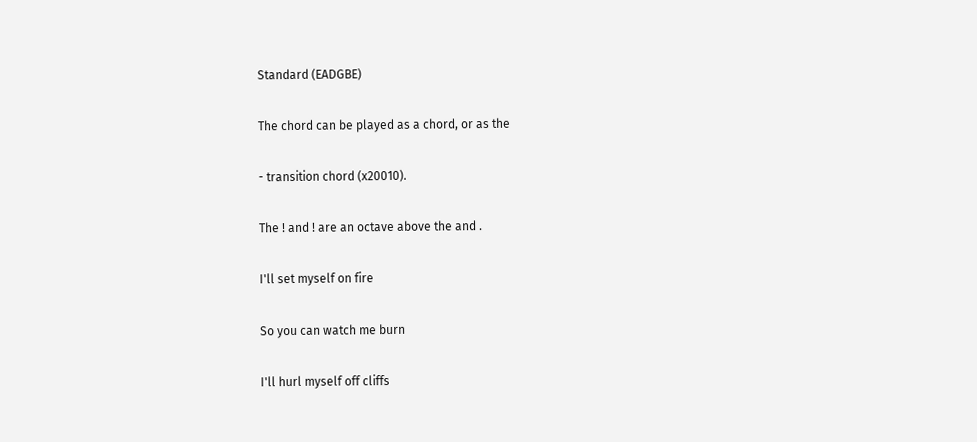Standard (EADGBE)

The chord can be played as a chord, or as the

- transition chord (x20010).

The ! and ! are an octave above the and .

I'll set myself on fire

So you can watch me burn

I'll hurl myself off cliffs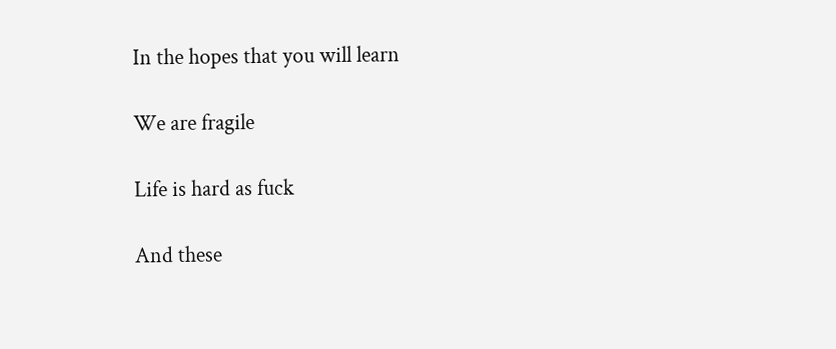In the hopes that you will learn

We are fragile

Life is hard as fuck

And these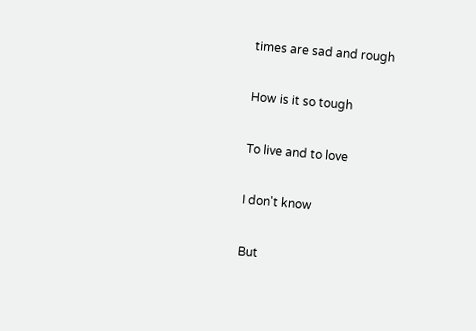times are sad and rough

How is it so tough

To live and to love

I don't know

But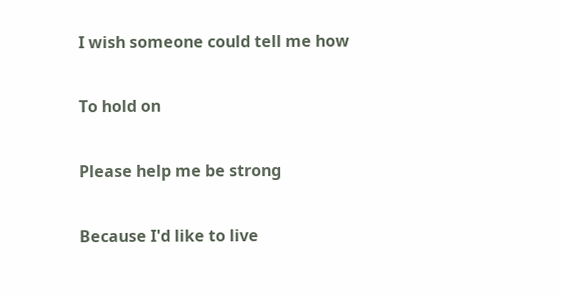I wish someone could tell me how

To hold on

Please help me be strong

Because I'd like to live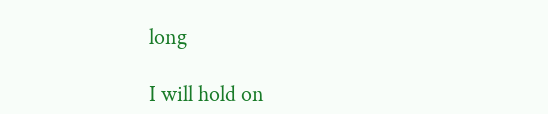long

I will hold on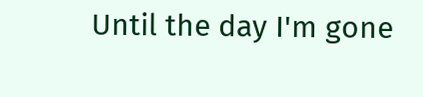Until the day I'm gone